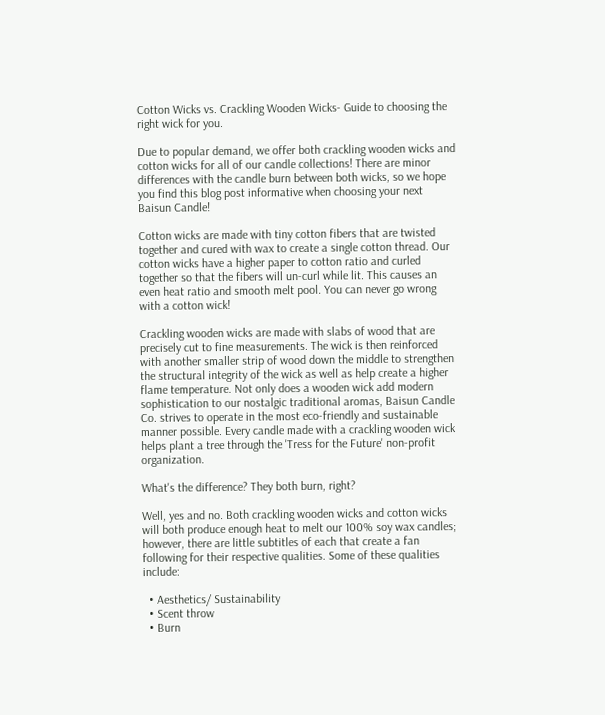Cotton Wicks vs. Crackling Wooden Wicks- Guide to choosing the right wick for you.

Due to popular demand, we offer both crackling wooden wicks and cotton wicks for all of our candle collections! There are minor differences with the candle burn between both wicks, so we hope you find this blog post informative when choosing your next Baisun Candle!

Cotton wicks are made with tiny cotton fibers that are twisted together and cured with wax to create a single cotton thread. Our cotton wicks have a higher paper to cotton ratio and curled together so that the fibers will un-curl while lit. This causes an even heat ratio and smooth melt pool. You can never go wrong with a cotton wick!

Crackling wooden wicks are made with slabs of wood that are precisely cut to fine measurements. The wick is then reinforced with another smaller strip of wood down the middle to strengthen the structural integrity of the wick as well as help create a higher flame temperature. Not only does a wooden wick add modern sophistication to our nostalgic traditional aromas, Baisun Candle Co. strives to operate in the most eco-friendly and sustainable manner possible. Every candle made with a crackling wooden wick helps plant a tree through the 'Tress for the Future' non-profit organization.

What's the difference? They both burn, right?

Well, yes and no. Both crackling wooden wicks and cotton wicks will both produce enough heat to melt our 100% soy wax candles; however, there are little subtitles of each that create a fan following for their respective qualities. Some of these qualities include:

  • Aesthetics/ Sustainability
  • Scent throw
  • Burn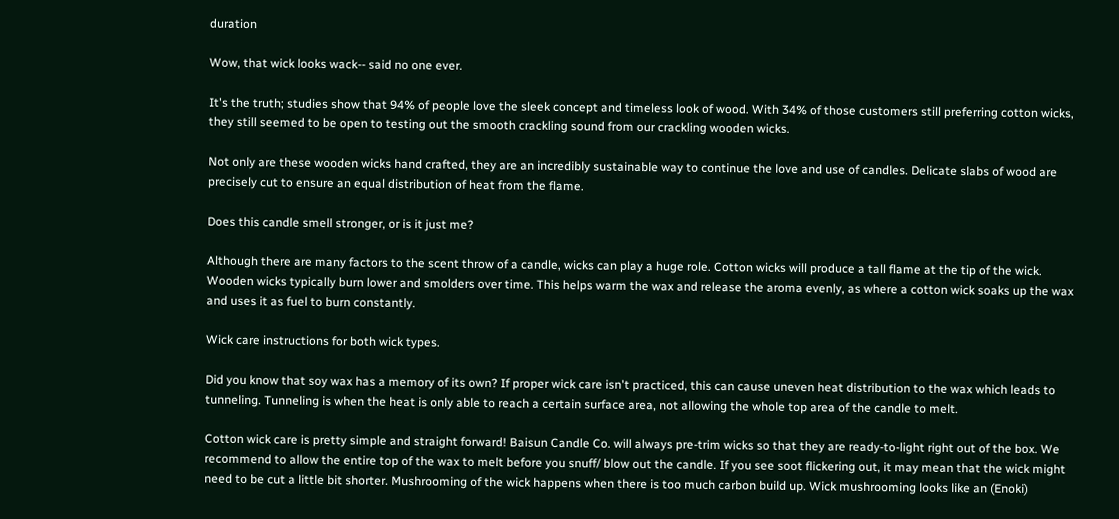duration

Wow, that wick looks wack-- said no one ever.

It's the truth; studies show that 94% of people love the sleek concept and timeless look of wood. With 34% of those customers still preferring cotton wicks, they still seemed to be open to testing out the smooth crackling sound from our crackling wooden wicks.

Not only are these wooden wicks hand crafted, they are an incredibly sustainable way to continue the love and use of candles. Delicate slabs of wood are precisely cut to ensure an equal distribution of heat from the flame.

Does this candle smell stronger, or is it just me?

Although there are many factors to the scent throw of a candle, wicks can play a huge role. Cotton wicks will produce a tall flame at the tip of the wick. Wooden wicks typically burn lower and smolders over time. This helps warm the wax and release the aroma evenly, as where a cotton wick soaks up the wax and uses it as fuel to burn constantly.

Wick care instructions for both wick types.

Did you know that soy wax has a memory of its own? If proper wick care isn't practiced, this can cause uneven heat distribution to the wax which leads to tunneling. Tunneling is when the heat is only able to reach a certain surface area, not allowing the whole top area of the candle to melt.

Cotton wick care is pretty simple and straight forward! Baisun Candle Co. will always pre-trim wicks so that they are ready-to-light right out of the box. We recommend to allow the entire top of the wax to melt before you snuff/ blow out the candle. If you see soot flickering out, it may mean that the wick might need to be cut a little bit shorter. Mushrooming of the wick happens when there is too much carbon build up. Wick mushrooming looks like an (Enoki)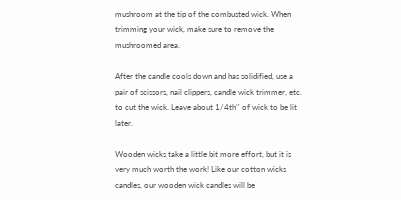mushroom at the tip of the combusted wick. When trimming your wick, make sure to remove the mushroomed area.

After the candle cools down and has solidified, use a pair of scissors, nail clippers, candle wick trimmer, etc. to cut the wick. Leave about 1/4th'' of wick to be lit later.

Wooden wicks take a little bit more effort, but it is very much worth the work! Like our cotton wicks candles, our wooden wick candles will be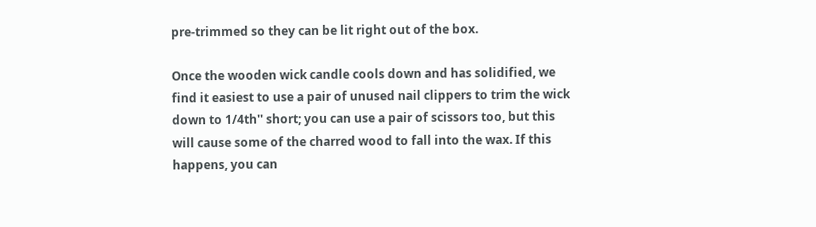pre-trimmed so they can be lit right out of the box.

Once the wooden wick candle cools down and has solidified, we find it easiest to use a pair of unused nail clippers to trim the wick down to 1/4th'' short; you can use a pair of scissors too, but this will cause some of the charred wood to fall into the wax. If this happens, you can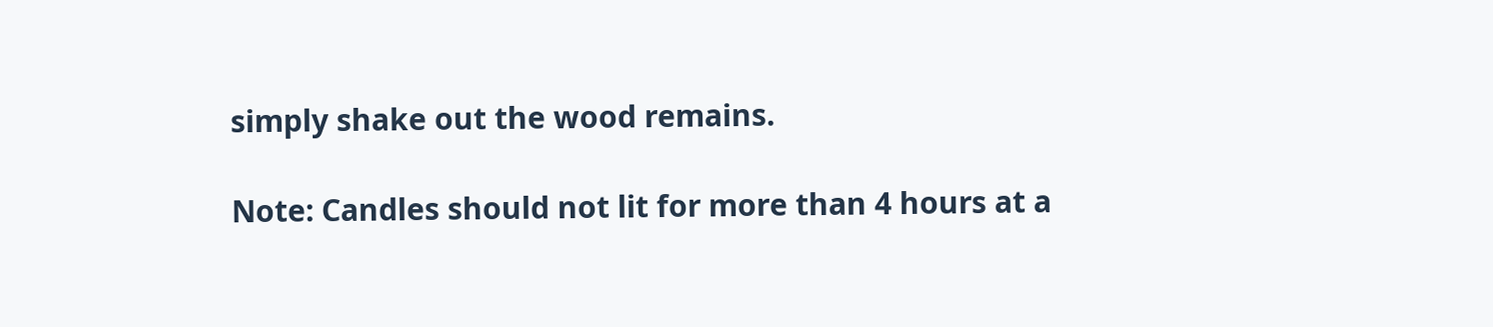simply shake out the wood remains.

Note: Candles should not lit for more than 4 hours at a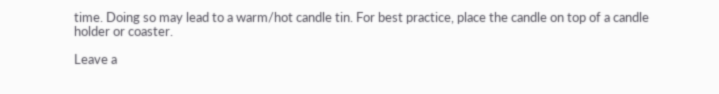time. Doing so may lead to a warm/hot candle tin. For best practice, place the candle on top of a candle holder or coaster.

Leave a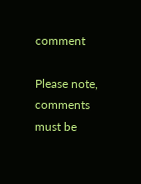comment

Please note, comments must be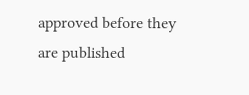approved before they are published